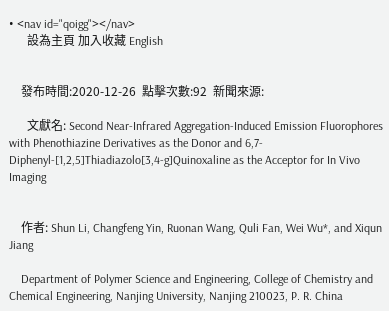• <nav id="qoigg"></nav>
      設為主頁 加入收藏 English


    發布時間:2020-12-26  點擊次數:92  新聞來源:

      文獻名: Second Near-Infrared Aggregation-Induced Emission Fluorophores with Phenothiazine Derivatives as the Donor and 6,7-Diphenyl-[1,2,5]Thiadiazolo[3,4-g]Quinoxaline as the Acceptor for In Vivo Imaging


    作者: Shun Li, Changfeng Yin, Ruonan Wang, Quli Fan, Wei Wu*, and Xiqun Jiang

    Department of Polymer Science and Engineering, College of Chemistry and Chemical Engineering, Nanjing University, Nanjing 210023, P. R. China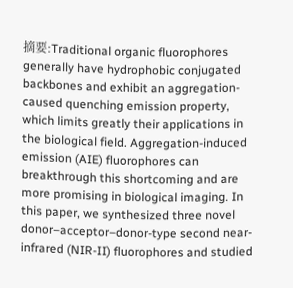摘要:Traditional organic fluorophores generally have hydrophobic conjugated backbones and exhibit an aggregation-caused quenching emission property, which limits greatly their applications in the biological field. Aggregation-induced emission (AIE) fluorophores can breakthrough this shortcoming and are more promising in biological imaging. In this paper, we synthesized three novel donor–acceptor–donor-type second near-infrared (NIR-II) fluorophores and studied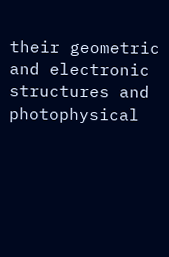their geometric and electronic structures and photophysical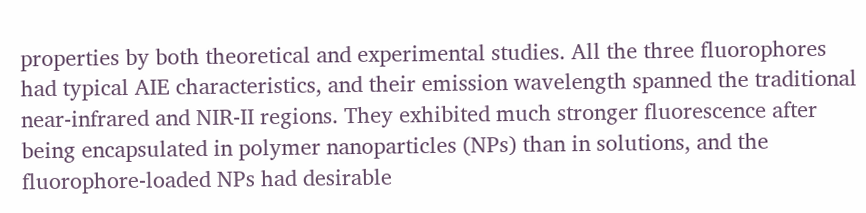properties by both theoretical and experimental studies. All the three fluorophores had typical AIE characteristics, and their emission wavelength spanned the traditional near-infrared and NIR-II regions. They exhibited much stronger fluorescence after being encapsulated in polymer nanoparticles (NPs) than in solutions, and the fluorophore-loaded NPs had desirable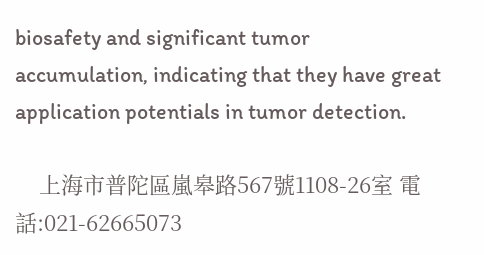biosafety and significant tumor accumulation, indicating that they have great application potentials in tumor detection.

    上海市普陀區嵐皋路567號1108-26室 電話:021-62665073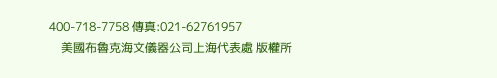400-718-7758 傳真:021-62761957
    美國布魯克海文儀器公司上海代表處 版權所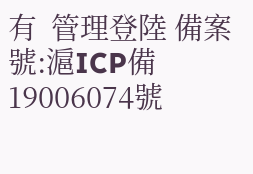有  管理登陸 備案號:滬ICP備19006074號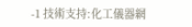-1 技術支持:化工儀器網